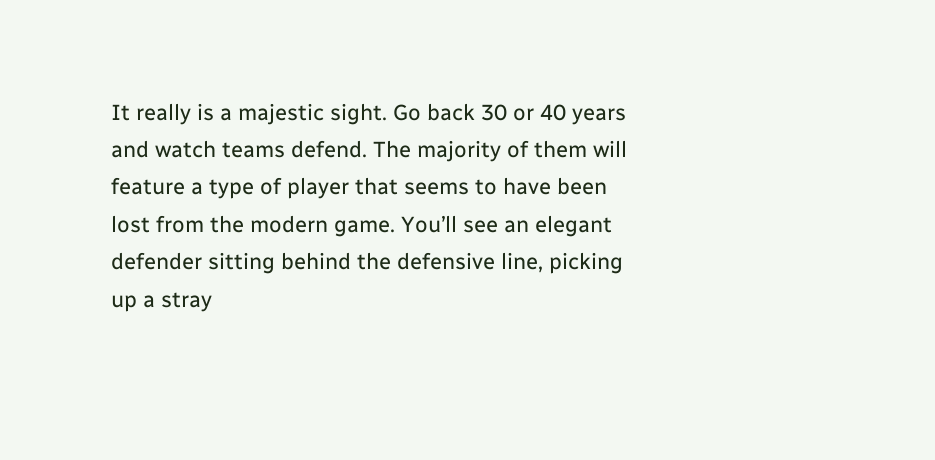It really is a majestic sight. Go back 30 or 40 years and watch teams defend. The majority of them will feature a type of player that seems to have been lost from the modern game. You’ll see an elegant defender sitting behind the defensive line, picking up a stray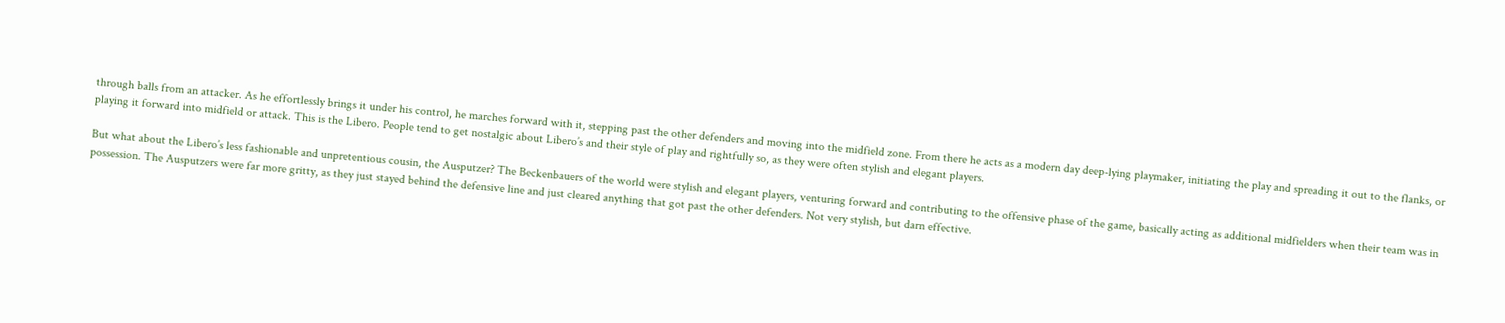through balls from an attacker. As he effortlessly brings it under his control, he marches forward with it, stepping past the other defenders and moving into the midfield zone. From there he acts as a modern day deep-lying playmaker, initiating the play and spreading it out to the flanks, or playing it forward into midfield or attack. This is the Libero. People tend to get nostalgic about Libero’s and their style of play and rightfully so, as they were often stylish and elegant players.

But what about the Libero’s less fashionable and unpretentious cousin, the Ausputzer? The Beckenbauers of the world were stylish and elegant players, venturing forward and contributing to the offensive phase of the game, basically acting as additional midfielders when their team was in possession. The Ausputzers were far more gritty, as they just stayed behind the defensive line and just cleared anything that got past the other defenders. Not very stylish, but darn effective.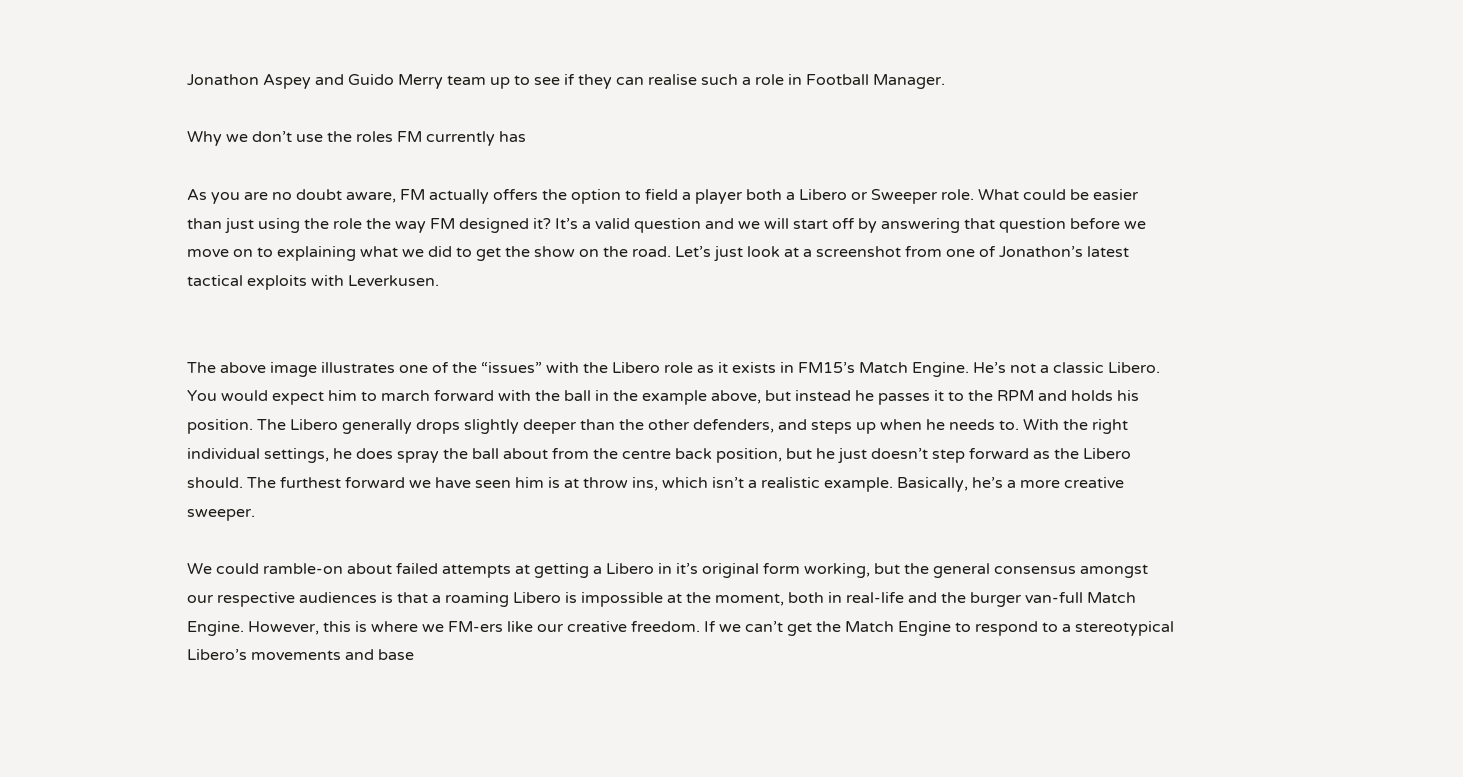Jonathon Aspey and Guido Merry team up to see if they can realise such a role in Football Manager.

Why we don’t use the roles FM currently has

As you are no doubt aware, FM actually offers the option to field a player both a Libero or Sweeper role. What could be easier than just using the role the way FM designed it? It’s a valid question and we will start off by answering that question before we move on to explaining what we did to get the show on the road. Let’s just look at a screenshot from one of Jonathon’s latest tactical exploits with Leverkusen.


The above image illustrates one of the “issues” with the Libero role as it exists in FM15’s Match Engine. He’s not a classic Libero. You would expect him to march forward with the ball in the example above, but instead he passes it to the RPM and holds his position. The Libero generally drops slightly deeper than the other defenders, and steps up when he needs to. With the right individual settings, he does spray the ball about from the centre back position, but he just doesn’t step forward as the Libero should. The furthest forward we have seen him is at throw ins, which isn’t a realistic example. Basically, he’s a more creative sweeper.

We could ramble-on about failed attempts at getting a Libero in it’s original form working, but the general consensus amongst our respective audiences is that a roaming Libero is impossible at the moment, both in real-life and the burger van-full Match Engine. However, this is where we FM-ers like our creative freedom. If we can’t get the Match Engine to respond to a stereotypical Libero’s movements and base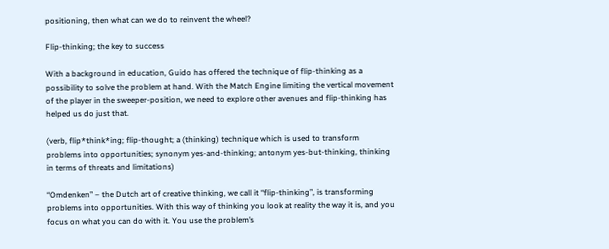positioning, then what can we do to reinvent the wheel?

Flip-thinking; the key to success

With a background in education, Guido has offered the technique of flip-thinking as a possibility to solve the problem at hand. With the Match Engine limiting the vertical movement of the player in the sweeper-position, we need to explore other avenues and flip-thinking has helped us do just that.

(verb, flip*think*ing; flip-thought; a (thinking) technique which is used to transform problems into opportunities; synonym yes-and-thinking; antonym yes-but-thinking, thinking in terms of threats and limitations)

“Omdenken” – the Dutch art of creative thinking, we call it “flip-thinking”, is transforming problems into opportunities. With this way of thinking you look at reality the way it is, and you focus on what you can do with it. You use the problem’s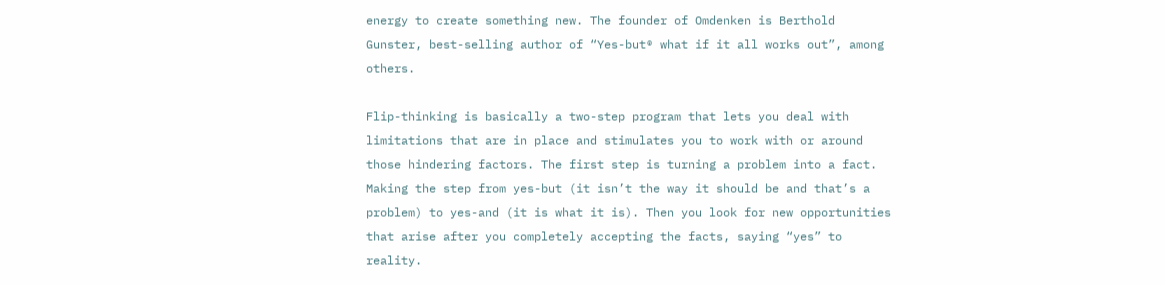energy to create something new. The founder of Omdenken is Berthold Gunster, best-selling author of “Yes-but® what if it all works out”, among others.

Flip-thinking is basically a two-step program that lets you deal with limitations that are in place and stimulates you to work with or around those hindering factors. The first step is turning a problem into a fact. Making the step from yes-but (it isn’t the way it should be and that’s a problem) to yes-and (it is what it is). Then you look for new opportunities that arise after you completely accepting the facts, saying “yes” to reality.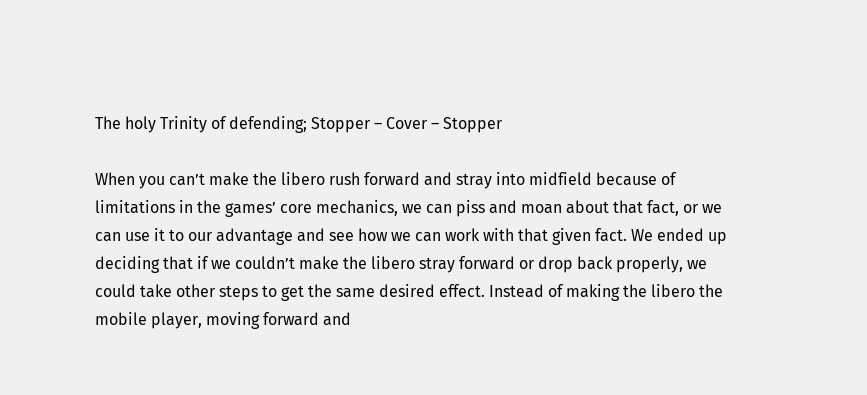The holy Trinity of defending; Stopper – Cover – Stopper

When you can’t make the libero rush forward and stray into midfield because of limitations in the games’ core mechanics, we can piss and moan about that fact, or we can use it to our advantage and see how we can work with that given fact. We ended up deciding that if we couldn’t make the libero stray forward or drop back properly, we could take other steps to get the same desired effect. Instead of making the libero the mobile player, moving forward and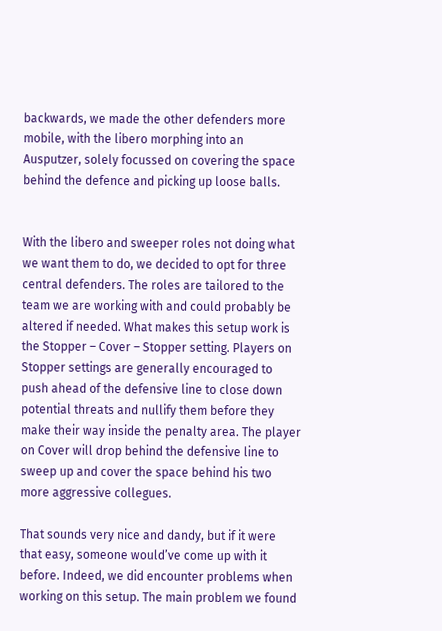backwards, we made the other defenders more mobile, with the libero morphing into an Ausputzer, solely focussed on covering the space behind the defence and picking up loose balls.


With the libero and sweeper roles not doing what we want them to do, we decided to opt for three central defenders. The roles are tailored to the team we are working with and could probably be altered if needed. What makes this setup work is the Stopper – Cover – Stopper setting. Players on Stopper settings are generally encouraged to push ahead of the defensive line to close down potential threats and nullify them before they make their way inside the penalty area. The player on Cover will drop behind the defensive line to sweep up and cover the space behind his two more aggressive collegues.

That sounds very nice and dandy, but if it were that easy, someone would’ve come up with it before. Indeed, we did encounter problems when working on this setup. The main problem we found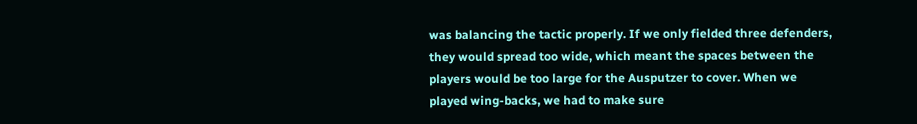was balancing the tactic properly. If we only fielded three defenders, they would spread too wide, which meant the spaces between the players would be too large for the Ausputzer to cover. When we played wing-backs, we had to make sure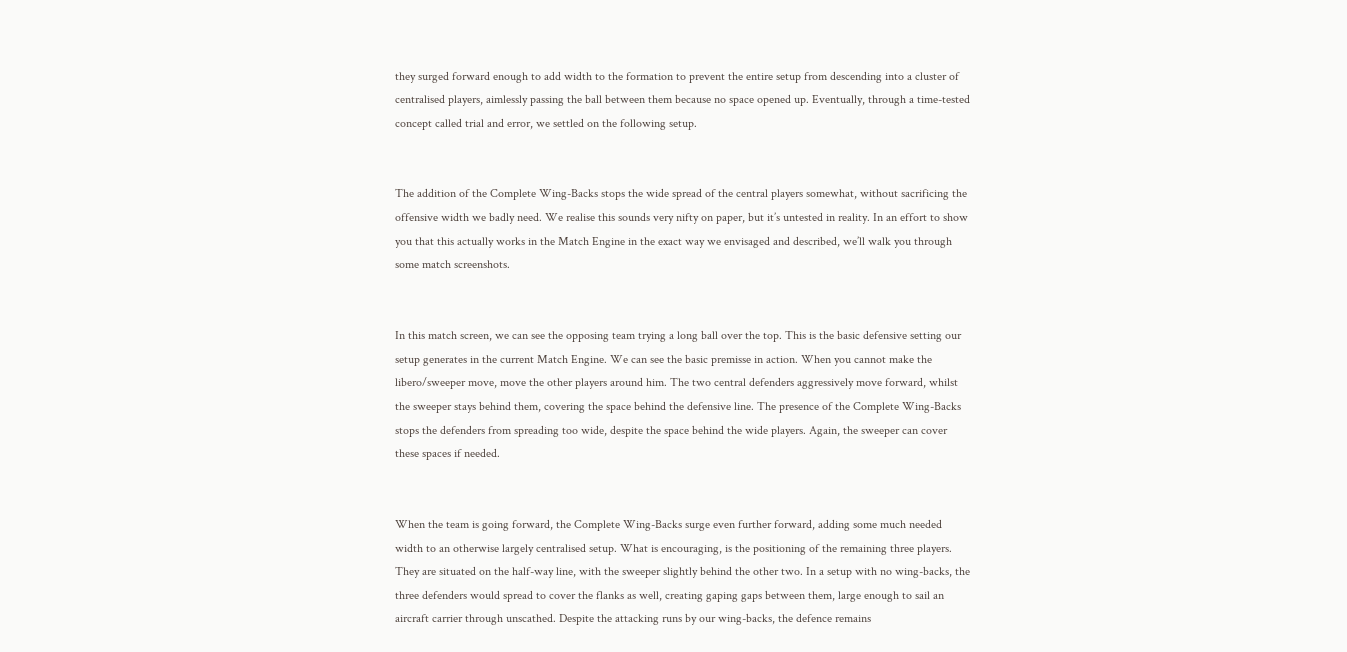they surged forward enough to add width to the formation to prevent the entire setup from descending into a cluster of centralised players, aimlessly passing the ball between them because no space opened up. Eventually, through a time-tested concept called trial and error, we settled on the following setup.


The addition of the Complete Wing-Backs stops the wide spread of the central players somewhat, without sacrificing the offensive width we badly need. We realise this sounds very nifty on paper, but it’s untested in reality. In an effort to show you that this actually works in the Match Engine in the exact way we envisaged and described, we’ll walk you through some match screenshots.


In this match screen, we can see the opposing team trying a long ball over the top. This is the basic defensive setting our setup generates in the current Match Engine. We can see the basic premisse in action. When you cannot make the libero/sweeper move, move the other players around him. The two central defenders aggressively move forward, whilst the sweeper stays behind them, covering the space behind the defensive line. The presence of the Complete Wing-Backs stops the defenders from spreading too wide, despite the space behind the wide players. Again, the sweeper can cover these spaces if needed.


When the team is going forward, the Complete Wing-Backs surge even further forward, adding some much needed width to an otherwise largely centralised setup. What is encouraging, is the positioning of the remaining three players. They are situated on the half-way line, with the sweeper slightly behind the other two. In a setup with no wing-backs, the three defenders would spread to cover the flanks as well, creating gaping gaps between them, large enough to sail an aircraft carrier through unscathed. Despite the attacking runs by our wing-backs, the defence remains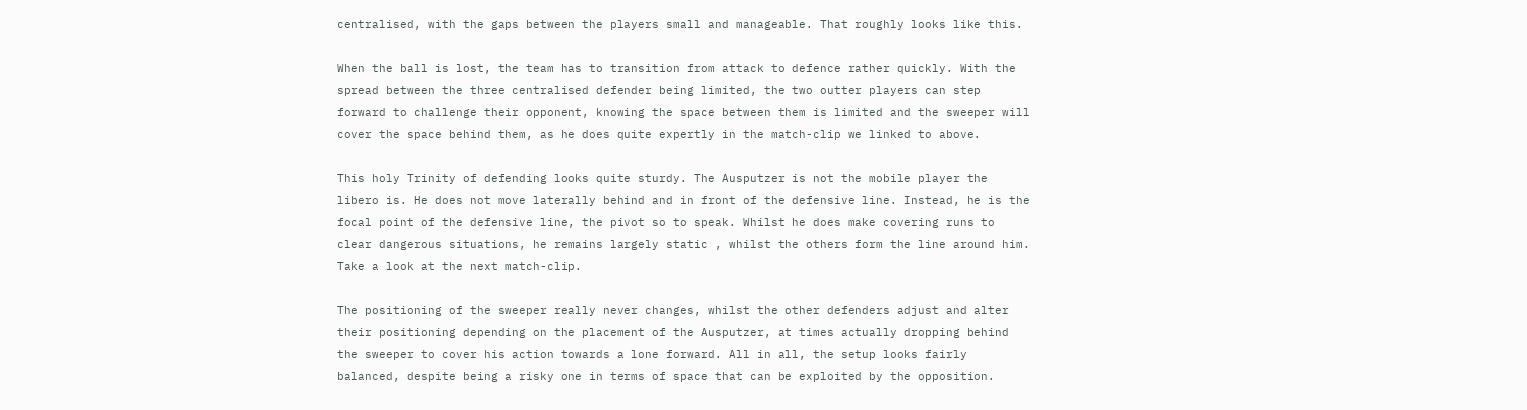centralised, with the gaps between the players small and manageable. That roughly looks like this.

When the ball is lost, the team has to transition from attack to defence rather quickly. With the spread between the three centralised defender being limited, the two outter players can step forward to challenge their opponent, knowing the space between them is limited and the sweeper will cover the space behind them, as he does quite expertly in the match-clip we linked to above.

This holy Trinity of defending looks quite sturdy. The Ausputzer is not the mobile player the libero is. He does not move laterally behind and in front of the defensive line. Instead, he is the focal point of the defensive line, the pivot so to speak. Whilst he does make covering runs to clear dangerous situations, he remains largely static , whilst the others form the line around him. Take a look at the next match-clip.

The positioning of the sweeper really never changes, whilst the other defenders adjust and alter their positioning depending on the placement of the Ausputzer, at times actually dropping behind the sweeper to cover his action towards a lone forward. All in all, the setup looks fairly balanced, despite being a risky one in terms of space that can be exploited by the opposition.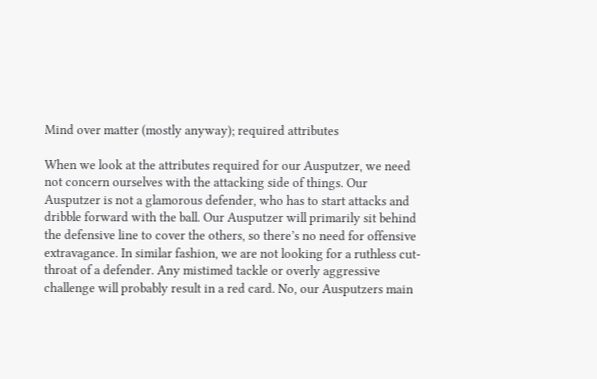Mind over matter (mostly anyway); required attributes

When we look at the attributes required for our Ausputzer, we need not concern ourselves with the attacking side of things. Our Ausputzer is not a glamorous defender, who has to start attacks and dribble forward with the ball. Our Ausputzer will primarily sit behind the defensive line to cover the others, so there’s no need for offensive extravagance. In similar fashion, we are not looking for a ruthless cut-throat of a defender. Any mistimed tackle or overly aggressive challenge will probably result in a red card. No, our Ausputzers main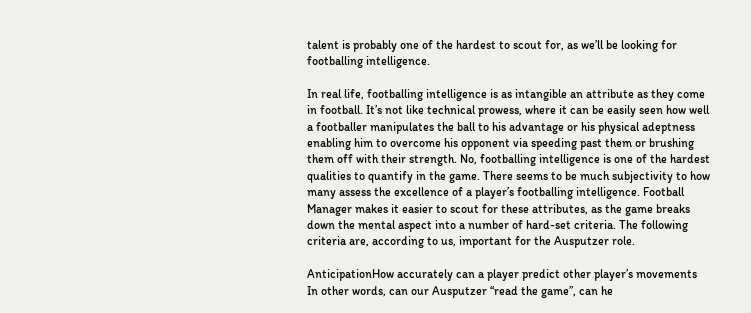talent is probably one of the hardest to scout for, as we’ll be looking for footballing intelligence.

In real life, footballing intelligence is as intangible an attribute as they come in football. It’s not like technical prowess, where it can be easily seen how well a footballer manipulates the ball to his advantage or his physical adeptness enabling him to overcome his opponent via speeding past them or brushing them off with their strength. No, footballing intelligence is one of the hardest qualities to quantify in the game. There seems to be much subjectivity to how many assess the excellence of a player’s footballing intelligence. Football Manager makes it easier to scout for these attributes, as the game breaks down the mental aspect into a number of hard-set criteria. The following criteria are, according to us, important for the Ausputzer role.

AnticipationHow accurately can a player predict other player’s movements
In other words, can our Ausputzer “read the game”, can he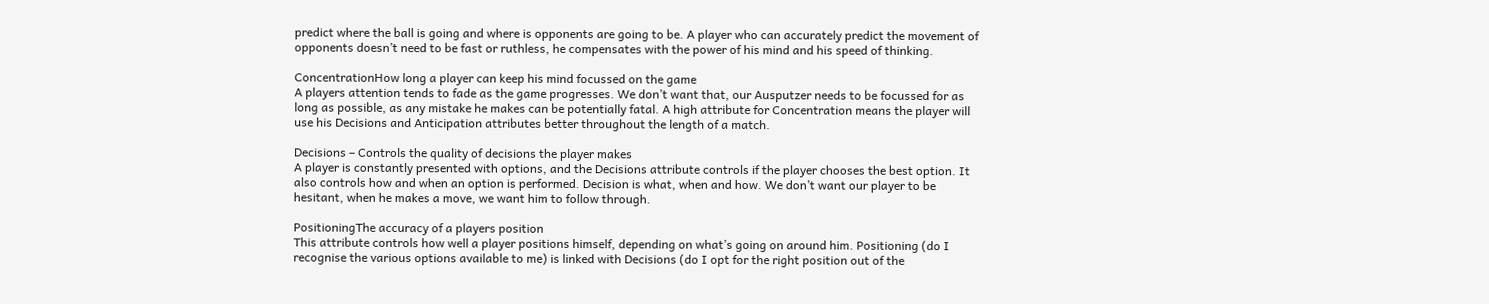predict where the ball is going and where is opponents are going to be. A player who can accurately predict the movement of opponents doesn’t need to be fast or ruthless, he compensates with the power of his mind and his speed of thinking.

ConcentrationHow long a player can keep his mind focussed on the game
A players attention tends to fade as the game progresses. We don’t want that, our Ausputzer needs to be focussed for as long as possible, as any mistake he makes can be potentially fatal. A high attribute for Concentration means the player will use his Decisions and Anticipation attributes better throughout the length of a match.

Decisions – Controls the quality of decisions the player makes
A player is constantly presented with options, and the Decisions attribute controls if the player chooses the best option. It also controls how and when an option is performed. Decision is what, when and how. We don’t want our player to be hesitant, when he makes a move, we want him to follow through.

PositioningThe accuracy of a players position
This attribute controls how well a player positions himself, depending on what’s going on around him. Positioning (do I recognise the various options available to me) is linked with Decisions (do I opt for the right position out of the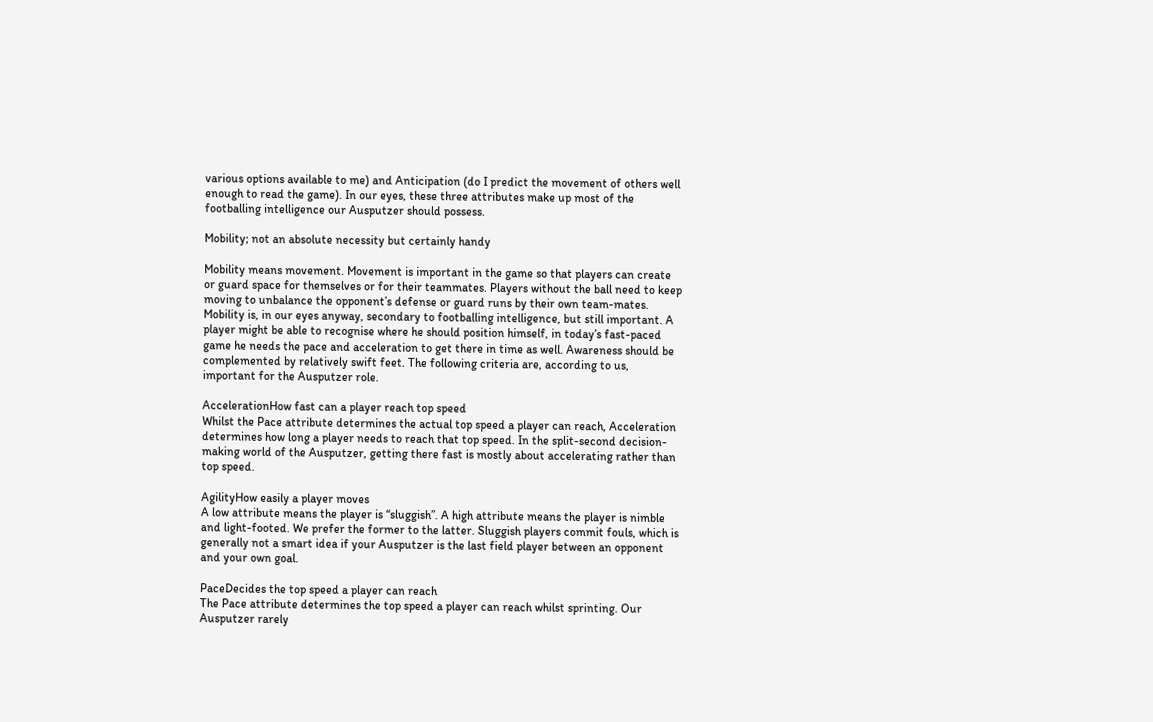various options available to me) and Anticipation (do I predict the movement of others well enough to read the game). In our eyes, these three attributes make up most of the footballing intelligence our Ausputzer should possess.

Mobility; not an absolute necessity but certainly handy

Mobility means movement. Movement is important in the game so that players can create or guard space for themselves or for their teammates. Players without the ball need to keep moving to unbalance the opponent’s defense or guard runs by their own team-mates. Mobility is, in our eyes anyway, secondary to footballing intelligence, but still important. A player might be able to recognise where he should position himself, in today’s fast-paced game he needs the pace and acceleration to get there in time as well. Awareness should be complemented by relatively swift feet. The following criteria are, according to us, important for the Ausputzer role.

AccelerationHow fast can a player reach top speed
Whilst the Pace attribute determines the actual top speed a player can reach, Acceleration determines how long a player needs to reach that top speed. In the split-second decision-making world of the Ausputzer, getting there fast is mostly about accelerating rather than top speed.

AgilityHow easily a player moves
A low attribute means the player is “sluggish”. A high attribute means the player is nimble and light-footed. We prefer the former to the latter. Sluggish players commit fouls, which is generally not a smart idea if your Ausputzer is the last field player between an opponent and your own goal.

PaceDecides the top speed a player can reach
The Pace attribute determines the top speed a player can reach whilst sprinting. Our Ausputzer rarely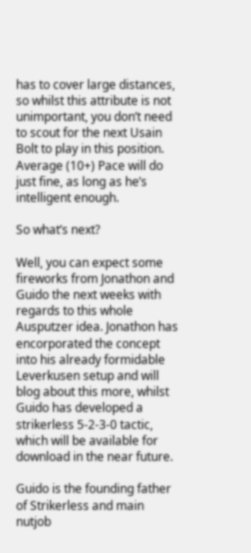has to cover large distances, so whilst this attribute is not unimportant, you don’t need to scout for the next Usain Bolt to play in this position. Average (10+) Pace will do just fine, as long as he’s intelligent enough.

So what’s next?

Well, you can expect some fireworks from Jonathon and Guido the next weeks with regards to this whole Ausputzer idea. Jonathon has encorporated the concept into his already formidable Leverkusen setup and will blog about this more, whilst Guido has developed a strikerless 5-2-3-0 tactic, which will be available for download in the near future.

Guido is the founding father of Strikerless and main nutjob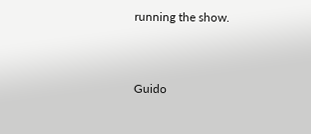running the show.


Guido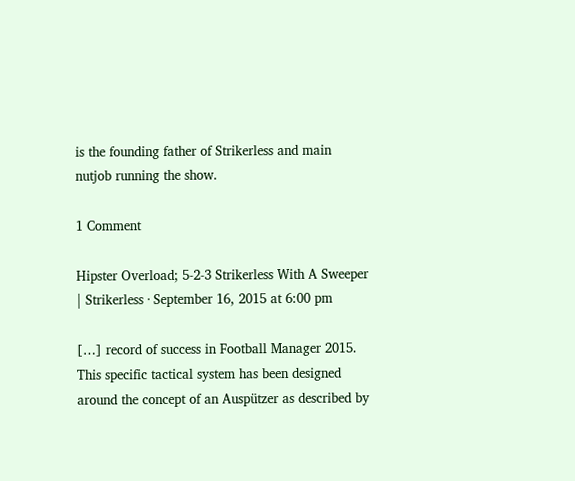is the founding father of Strikerless and main nutjob running the show.

1 Comment

Hipster Overload; 5-2-3 Strikerless With A Sweeper | Strikerless · September 16, 2015 at 6:00 pm

[…] record of success in Football Manager 2015. This specific tactical system has been designed around the concept of an Auspützer as described by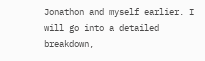Jonathon and myself earlier. I will go into a detailed breakdown,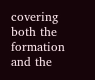covering both the formation and the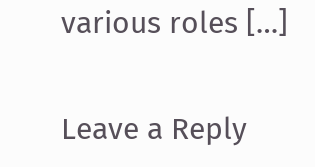various roles […]

Leave a Reply